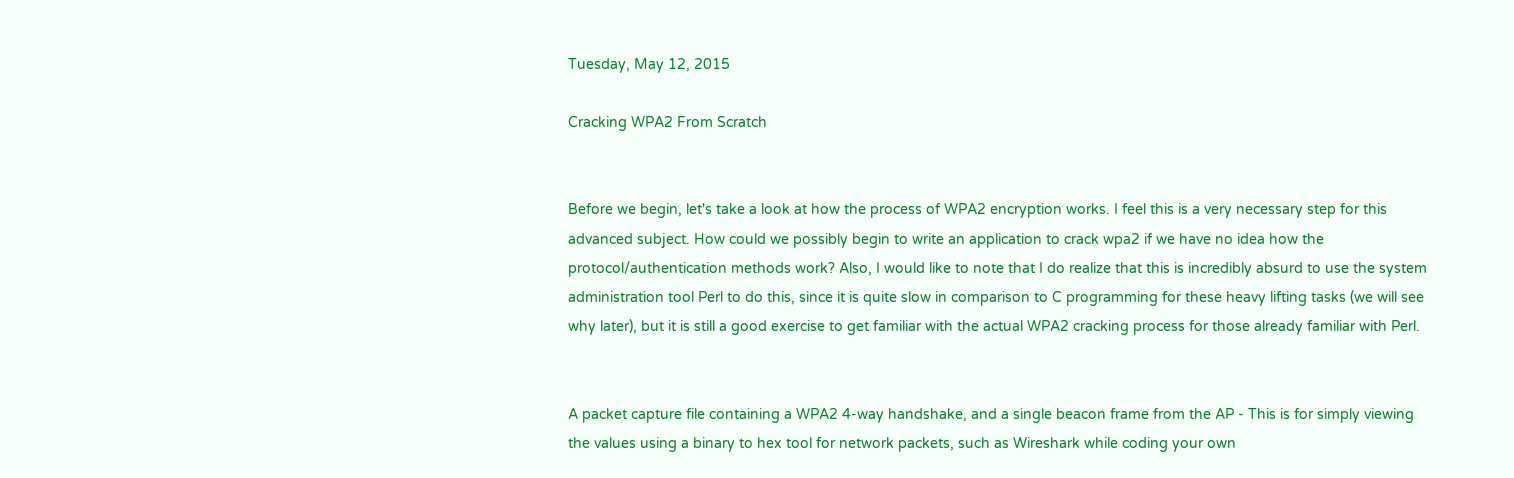Tuesday, May 12, 2015

Cracking WPA2 From Scratch


Before we begin, let's take a look at how the process of WPA2 encryption works. I feel this is a very necessary step for this advanced subject. How could we possibly begin to write an application to crack wpa2 if we have no idea how the protocol/authentication methods work? Also, I would like to note that I do realize that this is incredibly absurd to use the system administration tool Perl to do this, since it is quite slow in comparison to C programming for these heavy lifting tasks (we will see why later), but it is still a good exercise to get familiar with the actual WPA2 cracking process for those already familiar with Perl.


A packet capture file containing a WPA2 4-way handshake, and a single beacon frame from the AP - This is for simply viewing the values using a binary to hex tool for network packets, such as Wireshark while coding your own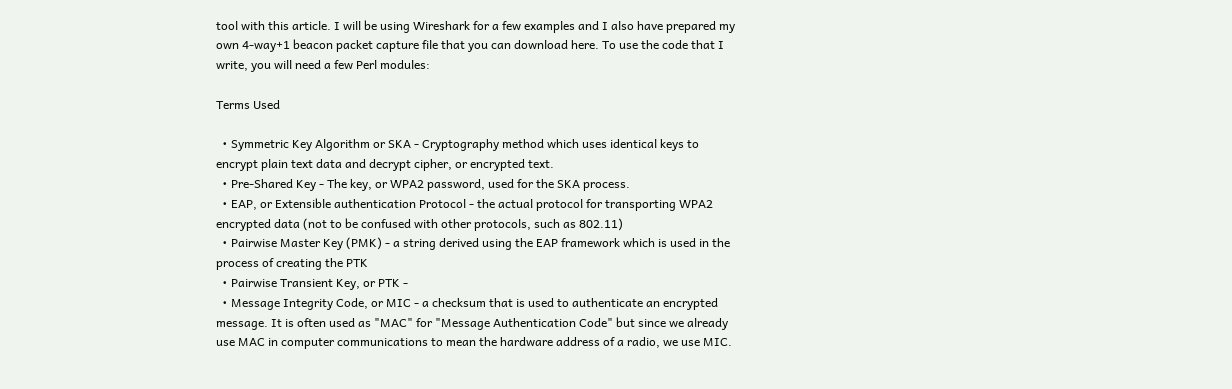tool with this article. I will be using Wireshark for a few examples and I also have prepared my own 4-way+1 beacon packet capture file that you can download here. To use the code that I write, you will need a few Perl modules:

Terms Used

  • Symmetric Key Algorithm or SKA - Cryptography method which uses identical keys to encrypt plain text data and decrypt cipher, or encrypted text.
  • Pre-Shared Key - The key, or WPA2 password, used for the SKA process.
  • EAP, or Extensible authentication Protocol - the actual protocol for transporting WPA2 encrypted data (not to be confused with other protocols, such as 802.11)
  • Pairwise Master Key (PMK) - a string derived using the EAP framework which is used in the process of creating the PTK
  • Pairwise Transient Key, or PTK -
  • Message Integrity Code, or MIC - a checksum that is used to authenticate an encrypted message. It is often used as "MAC" for "Message Authentication Code" but since we already use MAC in computer communications to mean the hardware address of a radio, we use MIC.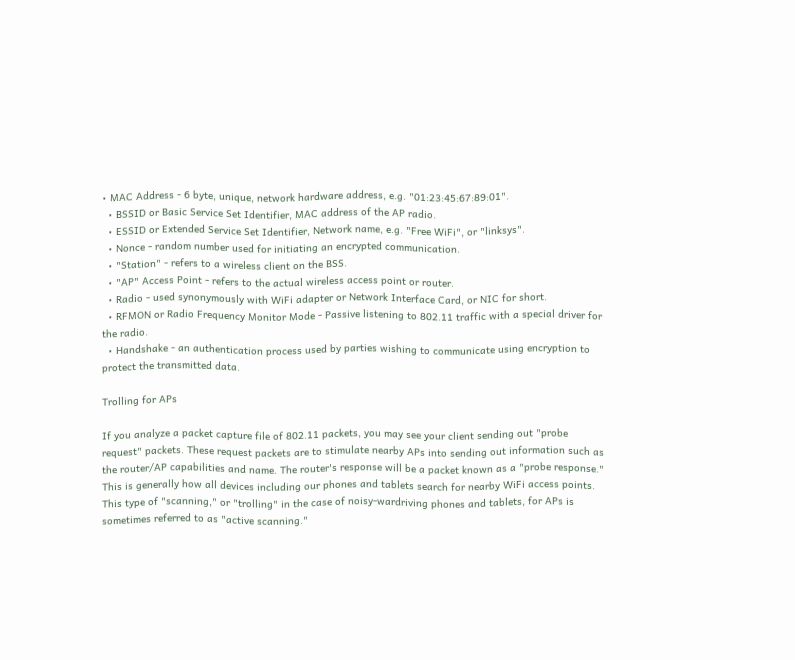• MAC Address - 6 byte, unique, network hardware address, e.g. "01:23:45:67:89:01".
  • BSSID or Basic Service Set Identifier, MAC address of the AP radio.
  • ESSID or Extended Service Set Identifier, Network name, e.g. "Free WiFi", or "linksys".
  • Nonce - random number used for initiating an encrypted communication.
  • "Station" - refers to a wireless client on the BSS.
  • "AP" Access Point - refers to the actual wireless access point or router.
  • Radio - used synonymously with WiFi adapter or Network Interface Card, or NIC for short.
  • RFMON or Radio Frequency Monitor Mode - Passive listening to 802.11 traffic with a special driver for the radio.
  • Handshake - an authentication process used by parties wishing to communicate using encryption to protect the transmitted data.

Trolling for APs

If you analyze a packet capture file of 802.11 packets, you may see your client sending out "probe request" packets. These request packets are to stimulate nearby APs into sending out information such as the router/AP capabilities and name. The router's response will be a packet known as a "probe response." This is generally how all devices including our phones and tablets search for nearby WiFi access points. This type of "scanning," or "trolling" in the case of noisy-wardriving phones and tablets, for APs is sometimes referred to as "active scanning."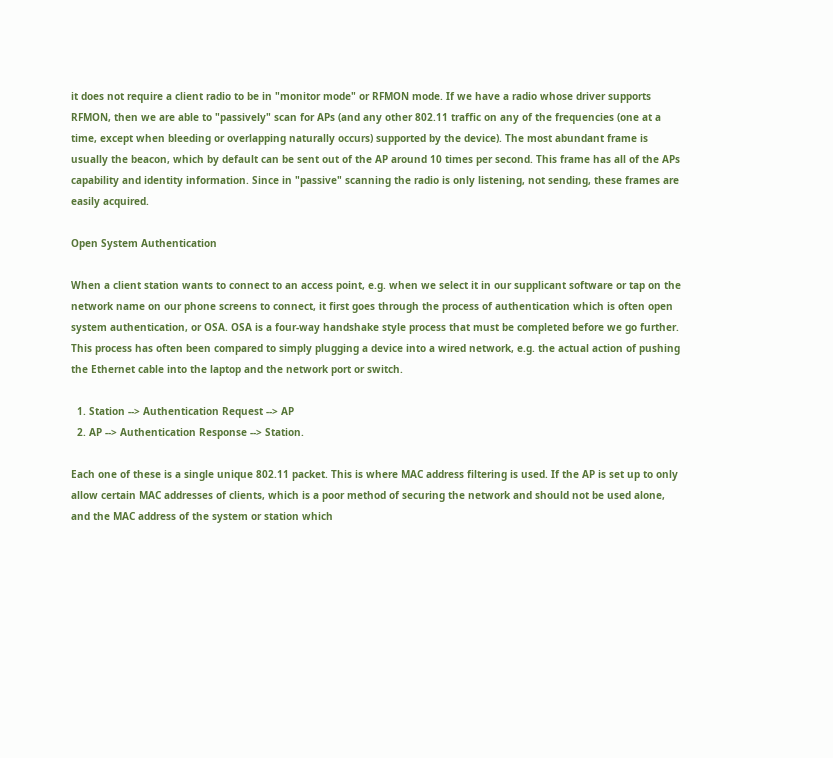it does not require a client radio to be in "monitor mode" or RFMON mode. If we have a radio whose driver supports RFMON, then we are able to "passively" scan for APs (and any other 802.11 traffic on any of the frequencies (one at a time, except when bleeding or overlapping naturally occurs) supported by the device). The most abundant frame is usually the beacon, which by default can be sent out of the AP around 10 times per second. This frame has all of the APs capability and identity information. Since in "passive" scanning the radio is only listening, not sending, these frames are easily acquired.

Open System Authentication

When a client station wants to connect to an access point, e.g. when we select it in our supplicant software or tap on the network name on our phone screens to connect, it first goes through the process of authentication which is often open system authentication, or OSA. OSA is a four-way handshake style process that must be completed before we go further. This process has often been compared to simply plugging a device into a wired network, e.g. the actual action of pushing the Ethernet cable into the laptop and the network port or switch.

  1. Station --> Authentication Request --> AP
  2. AP --> Authentication Response --> Station.

Each one of these is a single unique 802.11 packet. This is where MAC address filtering is used. If the AP is set up to only allow certain MAC addresses of clients, which is a poor method of securing the network and should not be used alone, and the MAC address of the system or station which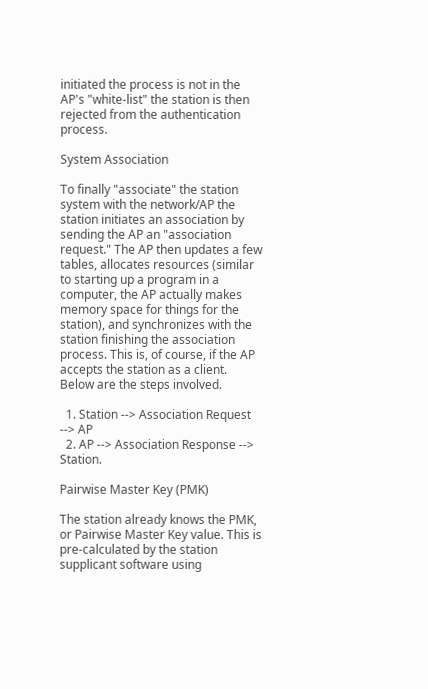initiated the process is not in the AP's "white-list" the station is then rejected from the authentication process.

System Association

To finally "associate" the station system with the network/AP the station initiates an association by sending the AP an "association request." The AP then updates a few tables, allocates resources (similar to starting up a program in a computer, the AP actually makes memory space for things for the station), and synchronizes with the station finishing the association process. This is, of course, if the AP accepts the station as a client. Below are the steps involved.

  1. Station --> Association Request --> AP
  2. AP --> Association Response --> Station.

Pairwise Master Key (PMK)

The station already knows the PMK, or Pairwise Master Key value. This is pre-calculated by the station supplicant software using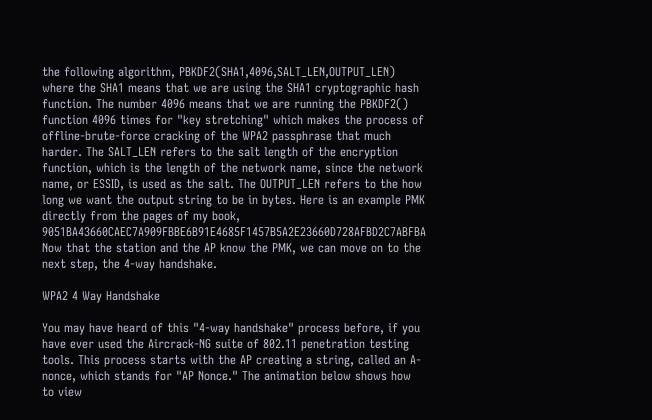the following algorithm, PBKDF2(SHA1,4096,SALT_LEN,OUTPUT_LEN) where the SHA1 means that we are using the SHA1 cryptographic hash function. The number 4096 means that we are running the PBKDF2() function 4096 times for "key stretching" which makes the process of offline-brute-force cracking of the WPA2 passphrase that much harder. The SALT_LEN refers to the salt length of the encryption function, which is the length of the network name, since the network name, or ESSID, is used as the salt. The OUTPUT_LEN refers to the how long we want the output string to be in bytes. Here is an example PMK directly from the pages of my book, 9051BA43660CAEC7A909FBBE6B91E4685F1457B5A2E23660D728AFBD2C7ABFBA Now that the station and the AP know the PMK, we can move on to the next step, the 4-way handshake.

WPA2 4 Way Handshake

You may have heard of this "4-way handshake" process before, if you have ever used the Aircrack-NG suite of 802.11 penetration testing tools. This process starts with the AP creating a string, called an A-nonce, which stands for "AP Nonce." The animation below shows how to view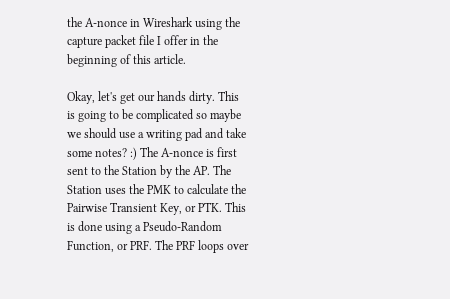the A-nonce in Wireshark using the capture packet file I offer in the beginning of this article.

Okay, let's get our hands dirty. This is going to be complicated so maybe we should use a writing pad and take some notes? :) The A-nonce is first sent to the Station by the AP. The Station uses the PMK to calculate the Pairwise Transient Key, or PTK. This is done using a Pseudo-Random Function, or PRF. The PRF loops over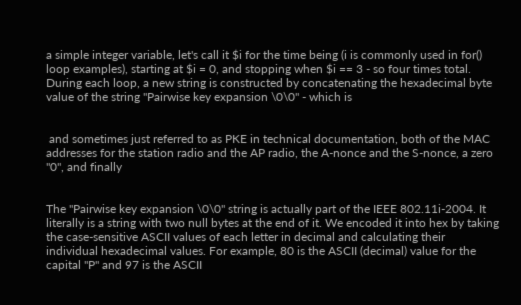a simple integer variable, let's call it $i for the time being (i is commonly used in for() loop examples), starting at $i = 0, and stopping when $i == 3 - so four times total. During each loop, a new string is constructed by concatenating the hexadecimal byte value of the string "Pairwise key expansion \0\0" - which is


 and sometimes just referred to as PKE in technical documentation, both of the MAC addresses for the station radio and the AP radio, the A-nonce and the S-nonce, a zero "0", and finally


The "Pairwise key expansion \0\0" string is actually part of the IEEE 802.11i-2004. It literally is a string with two null bytes at the end of it. We encoded it into hex by taking the case-sensitive ASCII values of each letter in decimal and calculating their individual hexadecimal values. For example, 80 is the ASCII (decimal) value for the capital "P" and 97 is the ASCII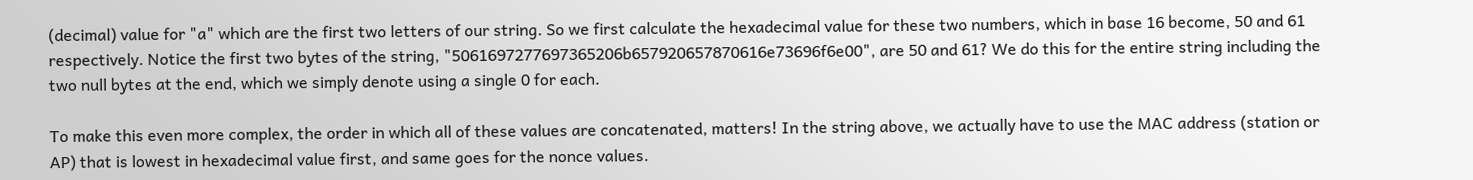(decimal) value for "a" which are the first two letters of our string. So we first calculate the hexadecimal value for these two numbers, which in base 16 become, 50 and 61 respectively. Notice the first two bytes of the string, "5061697277697365206b657920657870616e73696f6e00", are 50 and 61? We do this for the entire string including the two null bytes at the end, which we simply denote using a single 0 for each.

To make this even more complex, the order in which all of these values are concatenated, matters! In the string above, we actually have to use the MAC address (station or AP) that is lowest in hexadecimal value first, and same goes for the nonce values.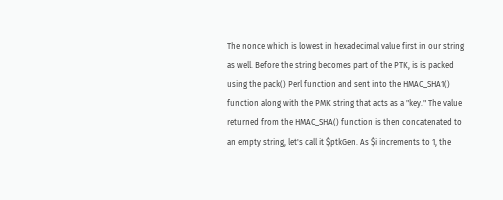The nonce which is lowest in hexadecimal value first in our string as well. Before the string becomes part of the PTK, is is packed using the pack() Perl function and sent into the HMAC_SHA1() function along with the PMK string that acts as a "key." The value returned from the HMAC_SHA() function is then concatenated to an empty string, let's call it $ptkGen. As $i increments to 1, the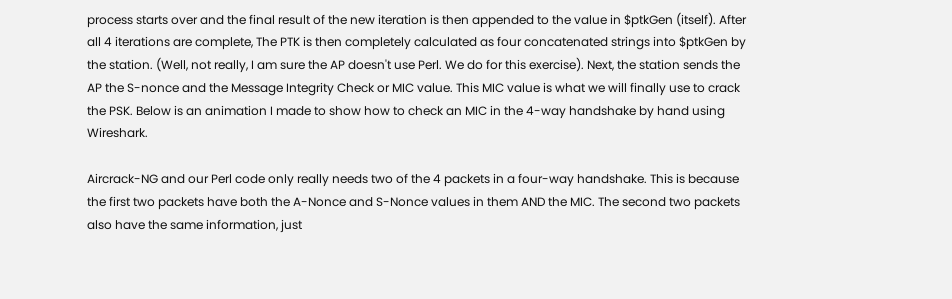process starts over and the final result of the new iteration is then appended to the value in $ptkGen (itself). After all 4 iterations are complete, The PTK is then completely calculated as four concatenated strings into $ptkGen by the station. (Well, not really, I am sure the AP doesn't use Perl. We do for this exercise). Next, the station sends the AP the S-nonce and the Message Integrity Check or MIC value. This MIC value is what we will finally use to crack the PSK. Below is an animation I made to show how to check an MIC in the 4-way handshake by hand using Wireshark.

Aircrack-NG and our Perl code only really needs two of the 4 packets in a four-way handshake. This is because the first two packets have both the A-Nonce and S-Nonce values in them AND the MIC. The second two packets also have the same information, just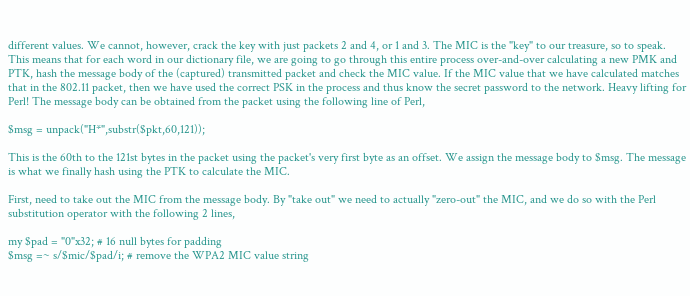different values. We cannot, however, crack the key with just packets 2 and 4, or 1 and 3. The MIC is the "key" to our treasure, so to speak. This means that for each word in our dictionary file, we are going to go through this entire process over-and-over calculating a new PMK and PTK, hash the message body of the (captured) transmitted packet and check the MIC value. If the MIC value that we have calculated matches that in the 802.11 packet, then we have used the correct PSK in the process and thus know the secret password to the network. Heavy lifting for Perl! The message body can be obtained from the packet using the following line of Perl,

$msg = unpack("H*",substr($pkt,60,121));

This is the 60th to the 121st bytes in the packet using the packet's very first byte as an offset. We assign the message body to $msg. The message is what we finally hash using the PTK to calculate the MIC.

First, need to take out the MIC from the message body. By "take out" we need to actually "zero-out" the MIC, and we do so with the Perl substitution operator with the following 2 lines,

my $pad = "0"x32; # 16 null bytes for padding
$msg =~ s/$mic/$pad/i; # remove the WPA2 MIC value string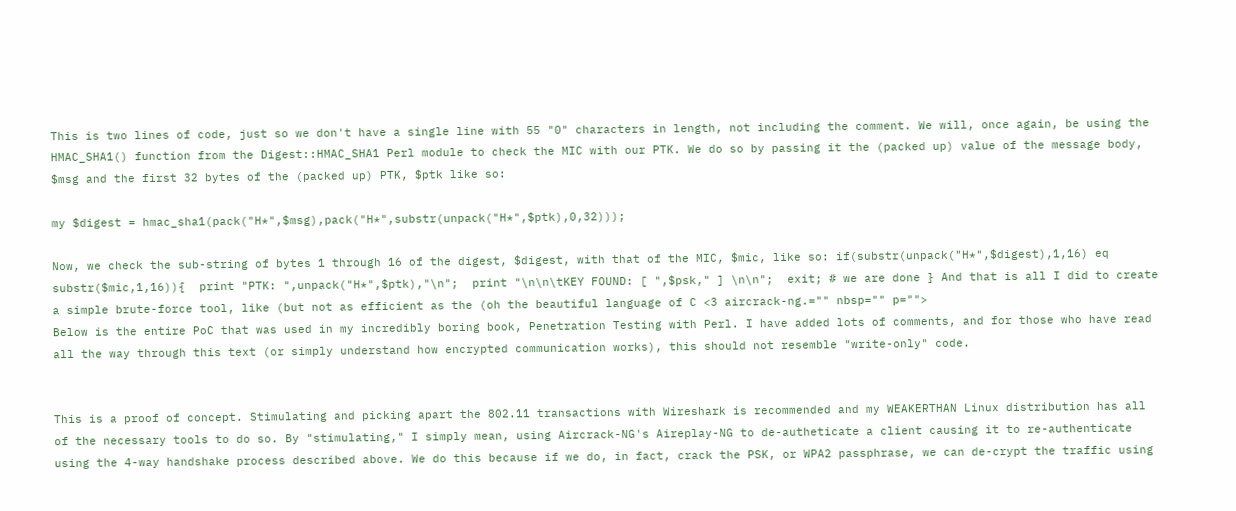This is two lines of code, just so we don't have a single line with 55 "0" characters in length, not including the comment. We will, once again, be using the HMAC_SHA1() function from the Digest::HMAC_SHA1 Perl module to check the MIC with our PTK. We do so by passing it the (packed up) value of the message body, $msg and the first 32 bytes of the (packed up) PTK, $ptk like so:

my $digest = hmac_sha1(pack("H*",$msg),pack("H*",substr(unpack("H*",$ptk),0,32)));

Now, we check the sub-string of bytes 1 through 16 of the digest, $digest, with that of the MIC, $mic, like so: if(substr(unpack("H*",$digest),1,16) eq substr($mic,1,16)){  print "PTK: ",unpack("H*",$ptk),"\n";  print "\n\n\tKEY FOUND: [ ",$psk," ] \n\n";  exit; # we are done } And that is all I did to create a simple brute-force tool, like (but not as efficient as the (oh the beautiful language of C <3 aircrack-ng.="" nbsp="" p="">
Below is the entire PoC that was used in my incredibly boring book, Penetration Testing with Perl. I have added lots of comments, and for those who have read all the way through this text (or simply understand how encrypted communication works), this should not resemble "write-only" code.


This is a proof of concept. Stimulating and picking apart the 802.11 transactions with Wireshark is recommended and my WEAKERTHAN Linux distribution has all of the necessary tools to do so. By "stimulating," I simply mean, using Aircrack-NG's Aireplay-NG to de-autheticate a client causing it to re-authenticate using the 4-way handshake process described above. We do this because if we do, in fact, crack the PSK, or WPA2 passphrase, we can de-crypt the traffic using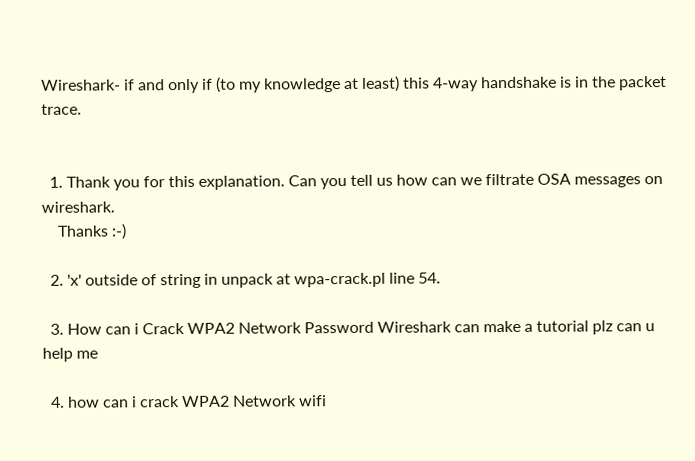Wireshark- if and only if (to my knowledge at least) this 4-way handshake is in the packet trace.


  1. Thank you for this explanation. Can you tell us how can we filtrate OSA messages on wireshark.
    Thanks :-)

  2. 'x' outside of string in unpack at wpa-crack.pl line 54.

  3. How can i Crack WPA2 Network Password Wireshark can make a tutorial plz can u help me

  4. how can i crack WPA2 Network wifi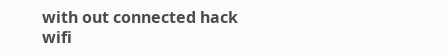with out connected hack wifi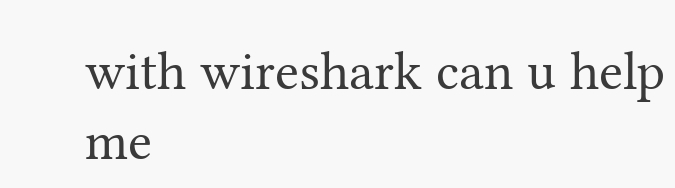with wireshark can u help me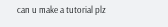can u make a tutorial plz